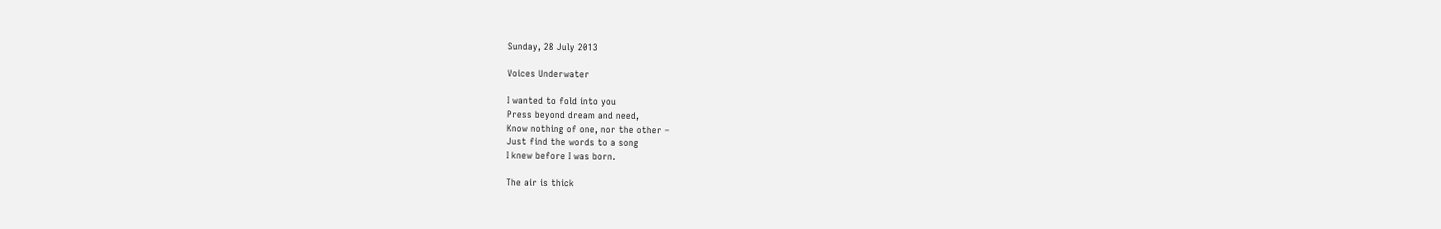Sunday, 28 July 2013

Voices Underwater

I wanted to fold into you
Press beyond dream and need,
Know nothing of one, nor the other –
Just find the words to a song
I knew before I was born.

The air is thick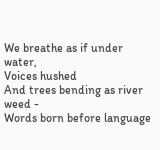We breathe as if under water,
Voices hushed
And trees bending as river weed -
Words born before language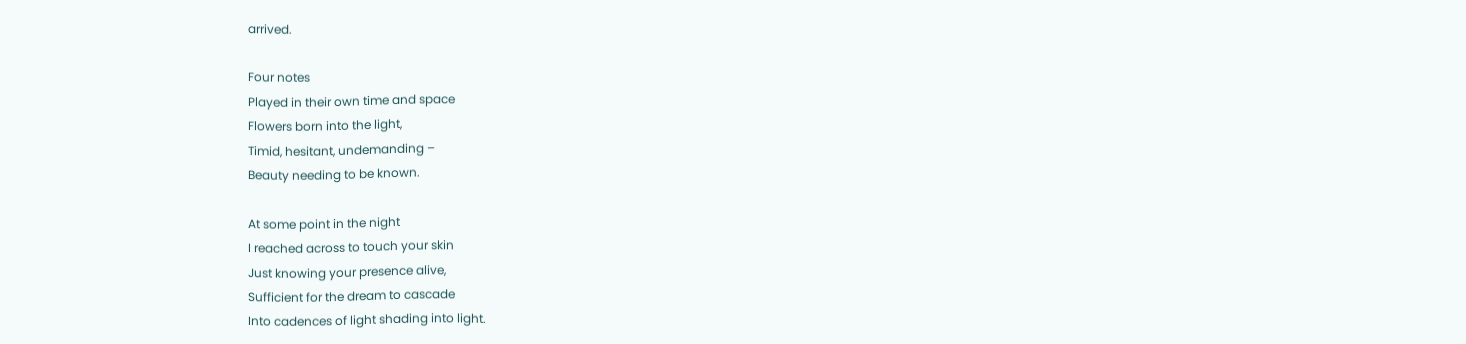arrived.

Four notes
Played in their own time and space
Flowers born into the light,
Timid, hesitant, undemanding –
Beauty needing to be known.

At some point in the night
I reached across to touch your skin
Just knowing your presence alive,
Sufficient for the dream to cascade
Into cadences of light shading into light.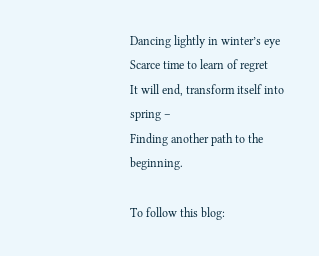Dancing lightly in winter’s eye
Scarce time to learn of regret
It will end, transform itself into spring –
Finding another path to the beginning.

To follow this blog: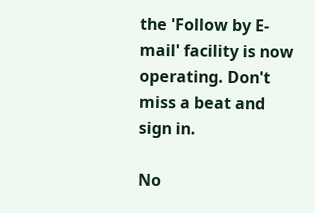the 'Follow by E-mail' facility is now operating. Don't miss a beat and sign in.

No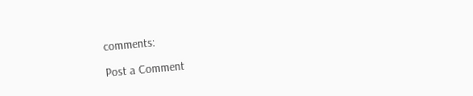comments:

Post a Comment